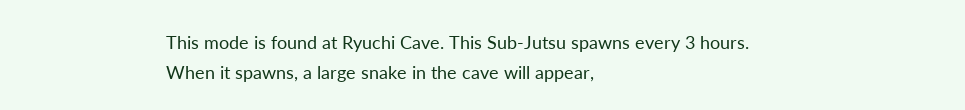This mode is found at Ryuchi Cave. This Sub-Jutsu spawns every 3 hours. When it spawns, a large snake in the cave will appear,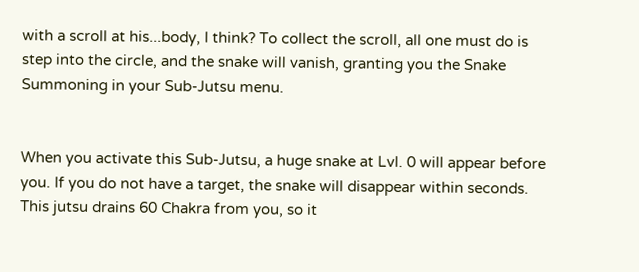with a scroll at his...body, I think? To collect the scroll, all one must do is step into the circle, and the snake will vanish, granting you the Snake Summoning in your Sub-Jutsu menu.


When you activate this Sub-Jutsu, a huge snake at Lvl. 0 will appear before you. If you do not have a target, the snake will disappear within seconds. This jutsu drains 60 Chakra from you, so it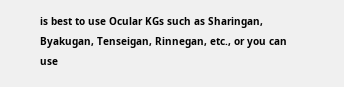is best to use Ocular KGs such as Sharingan, Byakugan, Tenseigan, Rinnegan, etc., or you can use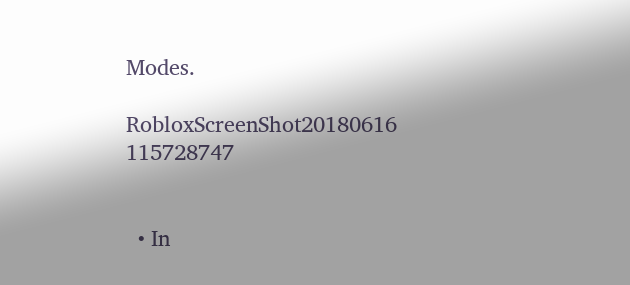Modes.

RobloxScreenShot20180616 115728747


  • In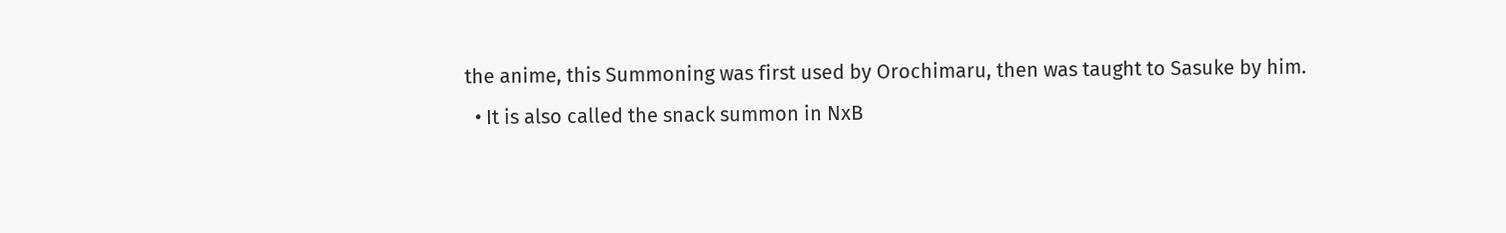the anime, this Summoning was first used by Orochimaru, then was taught to Sasuke by him.
  • It is also called the snack summon in NxB